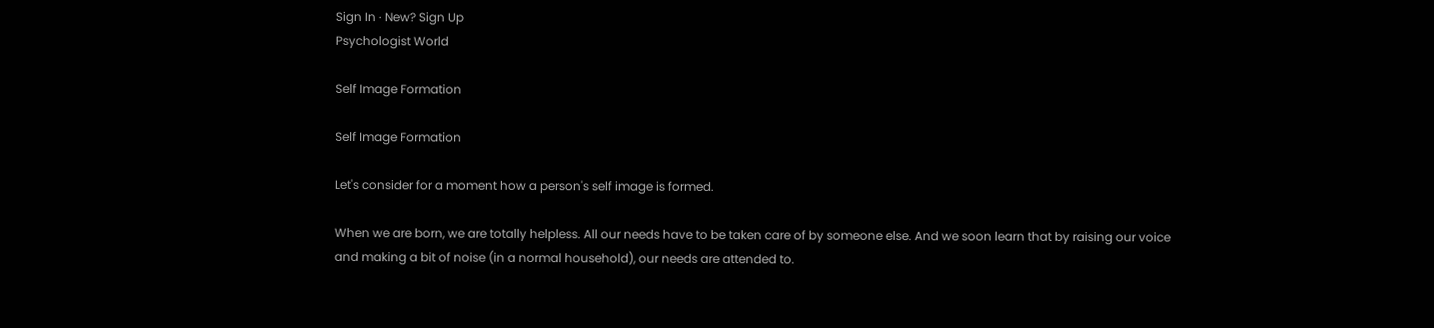Sign In · New? Sign Up
Psychologist World

Self Image Formation

Self Image Formation

Let's consider for a moment how a person's self image is formed.

When we are born, we are totally helpless. All our needs have to be taken care of by someone else. And we soon learn that by raising our voice and making a bit of noise (in a normal household), our needs are attended to.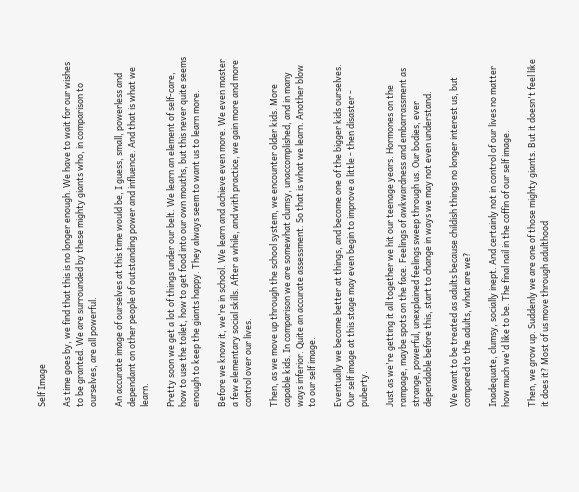Self Image

As time goes by, we find that this is no longer enough. We have to wait for our wishes to be granted. We are surrounded by these mighty giants who, in comparison to ourselves, are all powerful.

An accurate image of ourselves at this time would be, I guess, small, powerless and dependant on other people of outstanding power and influence. And that is what we learn.

Pretty soon we get a lot of things under our belt. We learn an element of self-care, how to use the toilet, how to get food into our own mouths, but this never quite seems enough to keep the giants happy. They always seem to want us to learn more.

Before we know it, we're in school. We learn and achieve even more. We even master a few elementary social skills. After a while, and with practice, we gain more and more control over our lives.

Then, as we move up through the school system, we encounter older kids. More capable kids. In comparison we are somewhat clumsy, unaccomplished, and in many ways inferior. Quite an accurate assessment. So that is what we learn. Another blow to our self image.

Eventually we become better at things, and become one of the bigger kids ourselves. Our self image at this stage may even begin to improve a little - then disaster - puberty.

Just as we're getting it all together we hit our teenage years. Hormones on the rampage, maybe spots on the face. Feelings of awkwardness and embarrassment as strange, powerful, unexplained feelings sweep through us. Our bodies, ever dependable before this, start to change in ways we may not even understand.

We want to be treated as adults because childish things no longer interest us, but compared to the adults, what are we?

Inadequate, clumsy, socially inept. And certainly not in control of our lives no matter how much we'd like to be. The final nail in the coffin of our self image.

Then, we grow up. Suddenly we are one of those mighty giants. But it doesn't feel like it does it? Most of us move through adulthood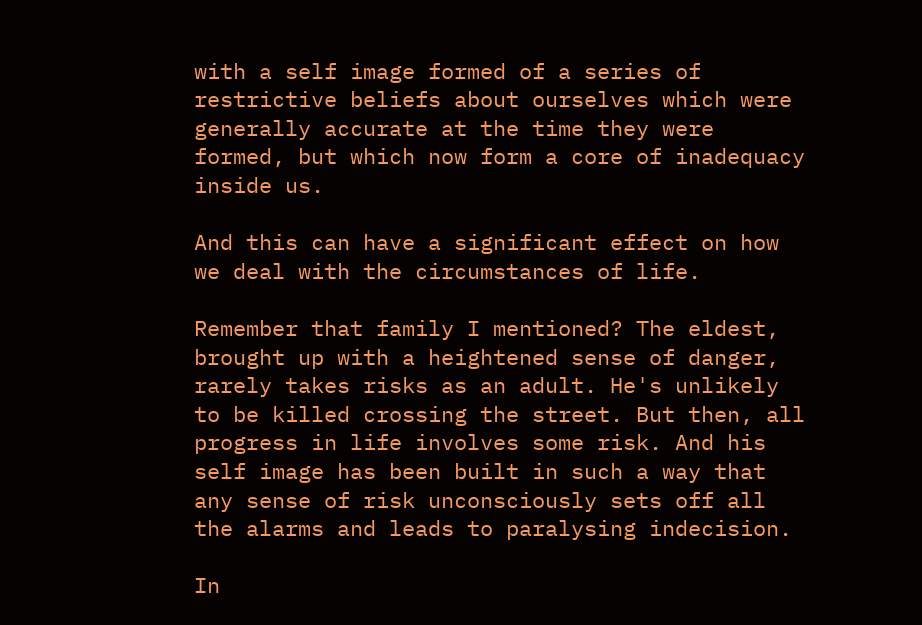with a self image formed of a series of restrictive beliefs about ourselves which were generally accurate at the time they were formed, but which now form a core of inadequacy inside us.

And this can have a significant effect on how we deal with the circumstances of life.

Remember that family I mentioned? The eldest, brought up with a heightened sense of danger, rarely takes risks as an adult. He's unlikely to be killed crossing the street. But then, all progress in life involves some risk. And his self image has been built in such a way that any sense of risk unconsciously sets off all the alarms and leads to paralysing indecision.

In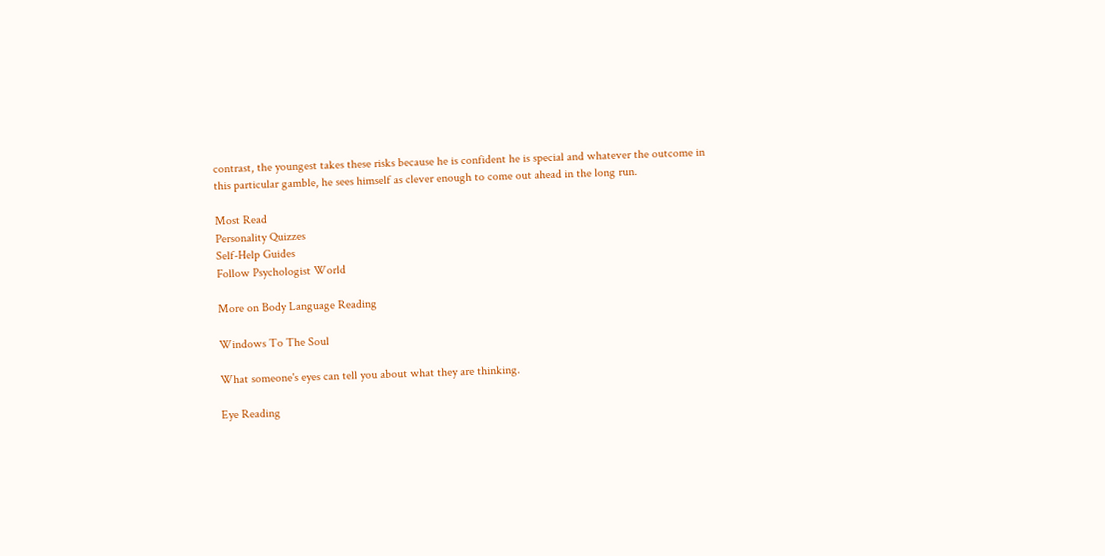contrast, the youngest takes these risks because he is confident he is special and whatever the outcome in this particular gamble, he sees himself as clever enough to come out ahead in the long run.

Most Read
Personality Quizzes
Self-Help Guides
Follow Psychologist World

More on Body Language Reading

Windows To The Soul

What someone's eyes can tell you about what they are thinking.

Eye Reading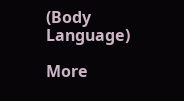(Body Language)

More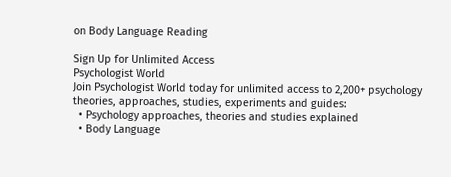on Body Language Reading

Sign Up for Unlimited Access
Psychologist World
Join Psychologist World today for unlimited access to 2,200+ psychology theories, approaches, studies, experiments and guides:
  • Psychology approaches, theories and studies explained
  • Body Language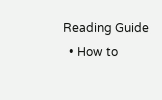Reading Guide
  • How to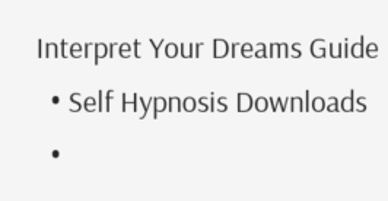Interpret Your Dreams Guide
  • Self Hypnosis Downloads
  •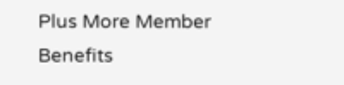Plus More Member Benefits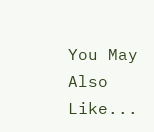You May Also Like...